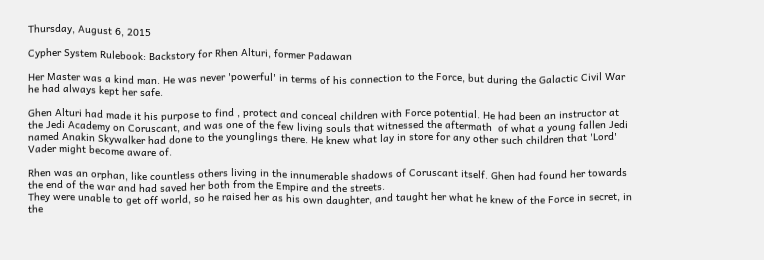Thursday, August 6, 2015

Cypher System Rulebook: Backstory for Rhen Alturi, former Padawan

Her Master was a kind man. He was never 'powerful' in terms of his connection to the Force, but during the Galactic Civil War he had always kept her safe.

Ghen Alturi had made it his purpose to find , protect and conceal children with Force potential. He had been an instructor at the Jedi Academy on Coruscant, and was one of the few living souls that witnessed the aftermath  of what a young fallen Jedi named Anakin Skywalker had done to the younglings there. He knew what lay in store for any other such children that 'Lord' Vader might become aware of.

Rhen was an orphan, like countless others living in the innumerable shadows of Coruscant itself. Ghen had found her towards the end of the war and had saved her both from the Empire and the streets.
They were unable to get off world, so he raised her as his own daughter, and taught her what he knew of the Force in secret, in the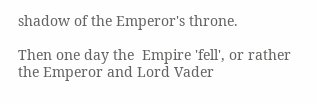shadow of the Emperor's throne.

Then one day the  Empire 'fell', or rather the Emperor and Lord Vader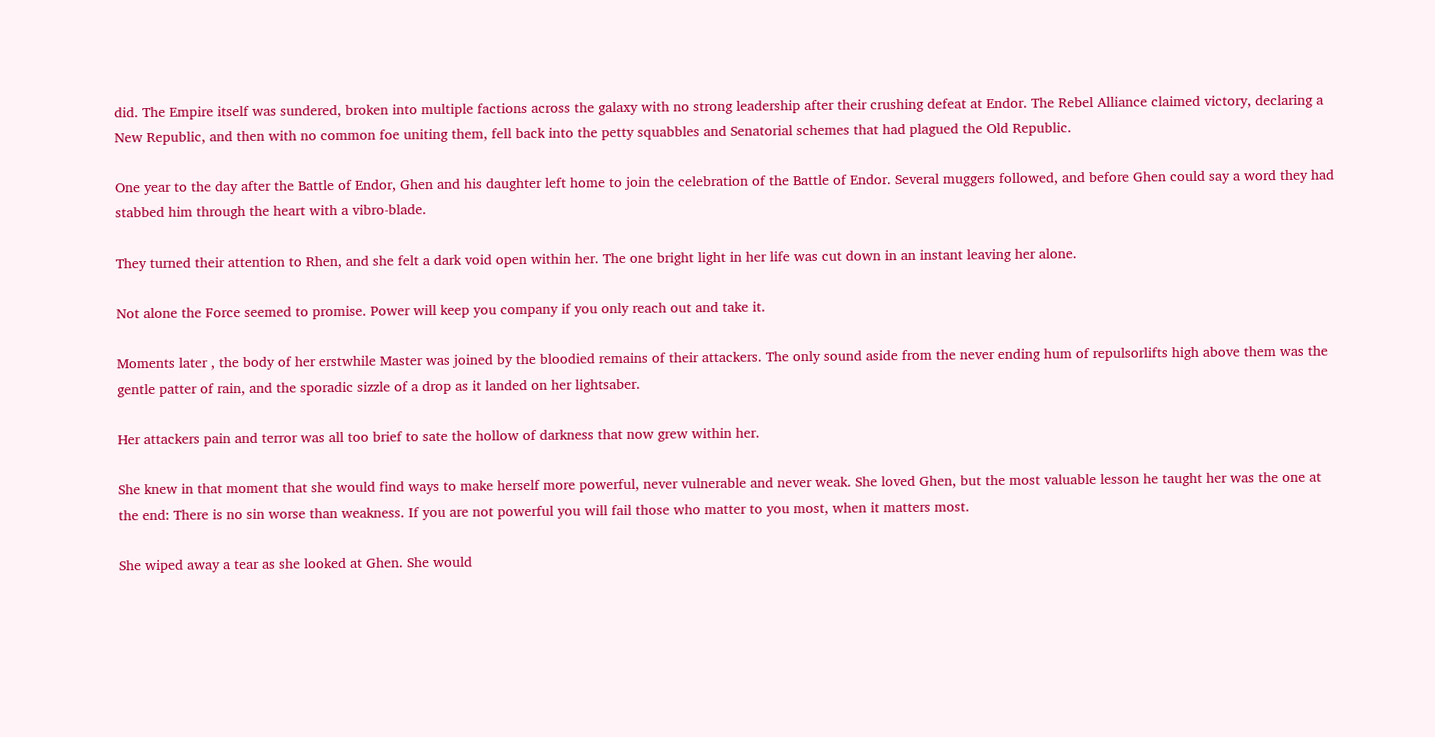did. The Empire itself was sundered, broken into multiple factions across the galaxy with no strong leadership after their crushing defeat at Endor. The Rebel Alliance claimed victory, declaring a New Republic, and then with no common foe uniting them, fell back into the petty squabbles and Senatorial schemes that had plagued the Old Republic.

One year to the day after the Battle of Endor, Ghen and his daughter left home to join the celebration of the Battle of Endor. Several muggers followed, and before Ghen could say a word they had stabbed him through the heart with a vibro-blade.

They turned their attention to Rhen, and she felt a dark void open within her. The one bright light in her life was cut down in an instant leaving her alone.

Not alone the Force seemed to promise. Power will keep you company if you only reach out and take it.

Moments later , the body of her erstwhile Master was joined by the bloodied remains of their attackers. The only sound aside from the never ending hum of repulsorlifts high above them was the gentle patter of rain, and the sporadic sizzle of a drop as it landed on her lightsaber.

Her attackers pain and terror was all too brief to sate the hollow of darkness that now grew within her.

She knew in that moment that she would find ways to make herself more powerful, never vulnerable and never weak. She loved Ghen, but the most valuable lesson he taught her was the one at the end: There is no sin worse than weakness. If you are not powerful you will fail those who matter to you most, when it matters most.

She wiped away a tear as she looked at Ghen. She would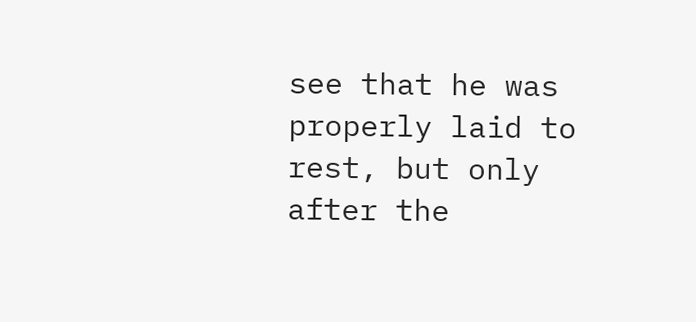see that he was properly laid to rest, but only after the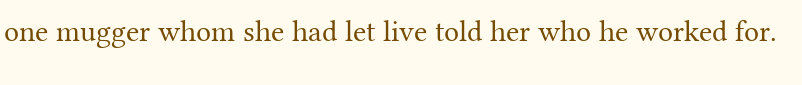one mugger whom she had let live told her who he worked for.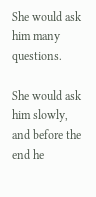She would ask him many questions.

She would ask him slowly, and before the end he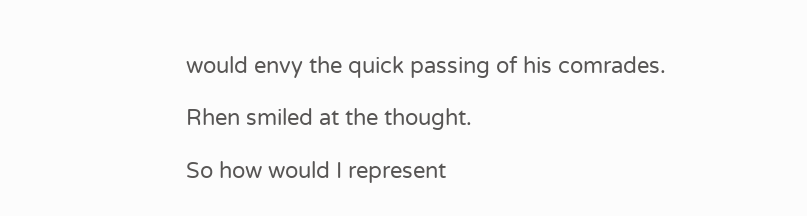would envy the quick passing of his comrades.

Rhen smiled at the thought.

So how would I represent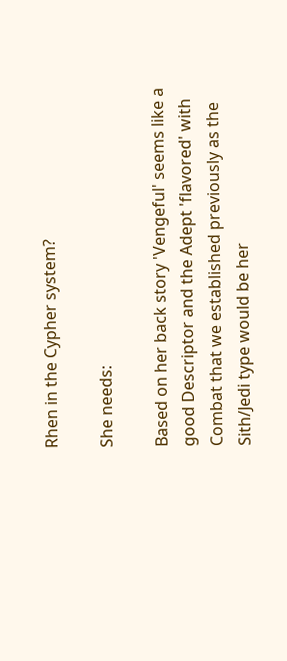Rhen in the Cypher system?

She needs:

Based on her back story 'Vengeful' seems like a good Descriptor and the Adept 'flavored' with Combat that we established previously as the Sith/Jedi type would be her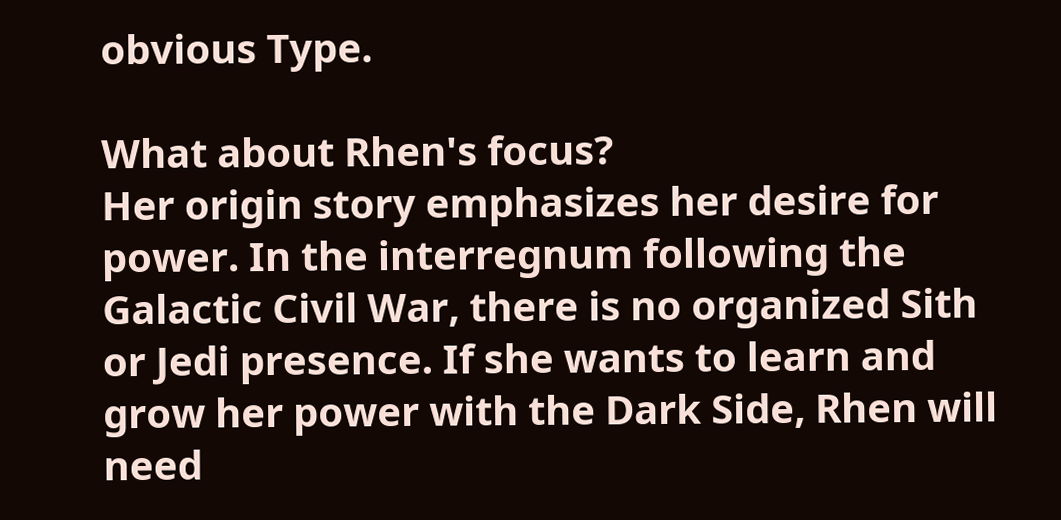obvious Type.

What about Rhen's focus?
Her origin story emphasizes her desire for power. In the interregnum following the Galactic Civil War, there is no organized Sith or Jedi presence. If she wants to learn and grow her power with the Dark Side, Rhen will need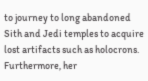to journey to long abandoned Sith and Jedi temples to acquire lost artifacts such as holocrons.
Furthermore, her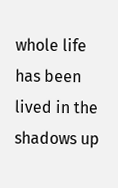whole life has been lived in the shadows up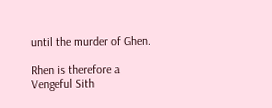until the murder of Ghen.

Rhen is therefore a Vengeful Sith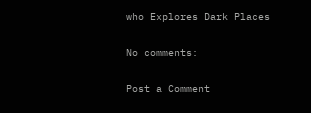who Explores Dark Places

No comments:

Post a Comment